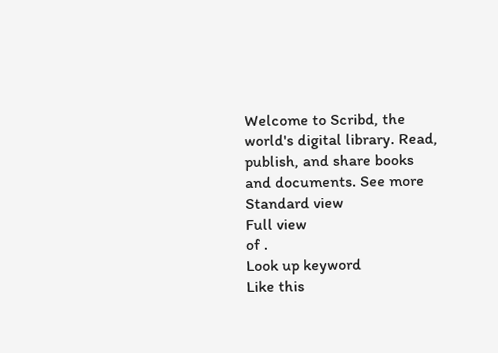Welcome to Scribd, the world's digital library. Read, publish, and share books and documents. See more
Standard view
Full view
of .
Look up keyword
Like this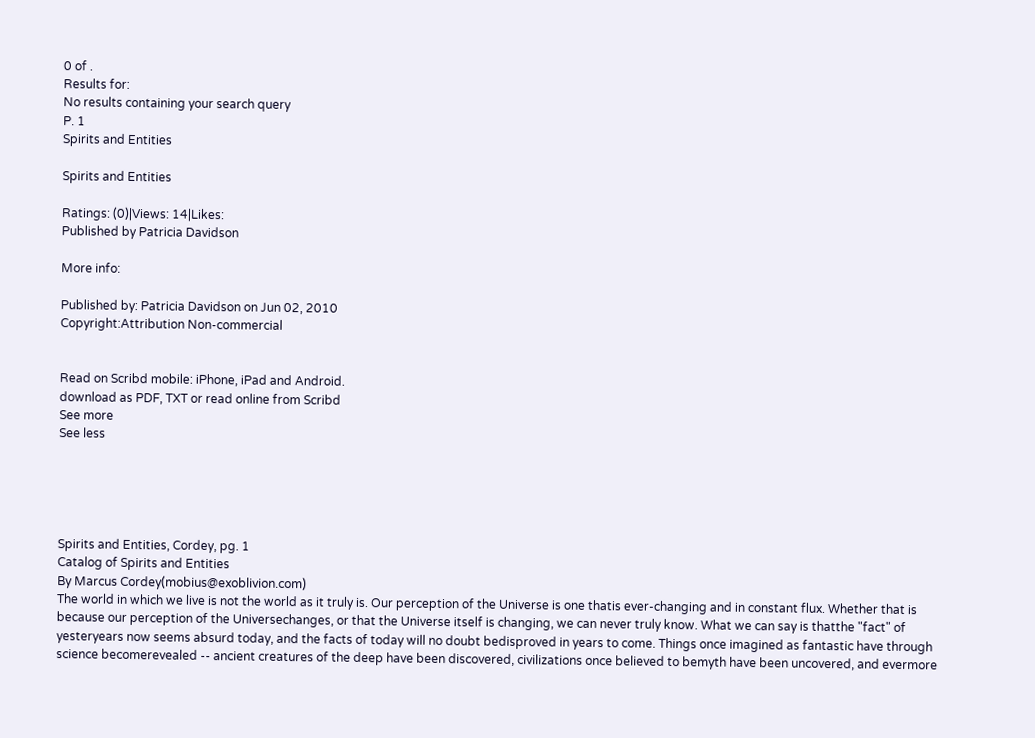0 of .
Results for:
No results containing your search query
P. 1
Spirits and Entities

Spirits and Entities

Ratings: (0)|Views: 14|Likes:
Published by Patricia Davidson

More info:

Published by: Patricia Davidson on Jun 02, 2010
Copyright:Attribution Non-commercial


Read on Scribd mobile: iPhone, iPad and Android.
download as PDF, TXT or read online from Scribd
See more
See less





Spirits and Entities, Cordey, pg. 1
Catalog of Spirits and Entities
By Marcus Cordey(mobius@exoblivion.com)
The world in which we live is not the world as it truly is. Our perception of the Universe is one thatis ever-changing and in constant flux. Whether that is because our perception of the Universechanges, or that the Universe itself is changing, we can never truly know. What we can say is thatthe "fact" of yesteryears now seems absurd today, and the facts of today will no doubt bedisproved in years to come. Things once imagined as fantastic have through science becomerevealed -- ancient creatures of the deep have been discovered, civilizations once believed to bemyth have been uncovered, and evermore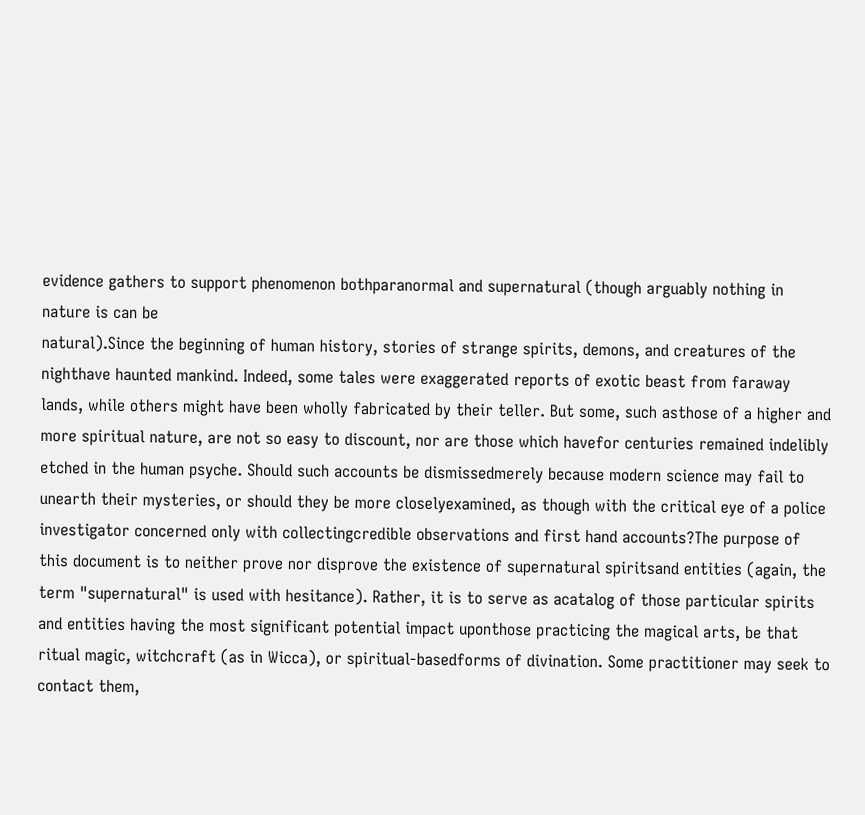evidence gathers to support phenomenon bothparanormal and supernatural (though arguably nothing in nature is can be
natural).Since the beginning of human history, stories of strange spirits, demons, and creatures of the nighthave haunted mankind. Indeed, some tales were exaggerated reports of exotic beast from faraway lands, while others might have been wholly fabricated by their teller. But some, such asthose of a higher and more spiritual nature, are not so easy to discount, nor are those which havefor centuries remained indelibly etched in the human psyche. Should such accounts be dismissedmerely because modern science may fail to unearth their mysteries, or should they be more closelyexamined, as though with the critical eye of a police investigator concerned only with collectingcredible observations and first hand accounts?The purpose of this document is to neither prove nor disprove the existence of supernatural spiritsand entities (again, the term "supernatural" is used with hesitance). Rather, it is to serve as acatalog of those particular spirits and entities having the most significant potential impact uponthose practicing the magical arts, be that ritual magic, witchcraft (as in Wicca), or spiritual-basedforms of divination. Some practitioner may seek to contact them,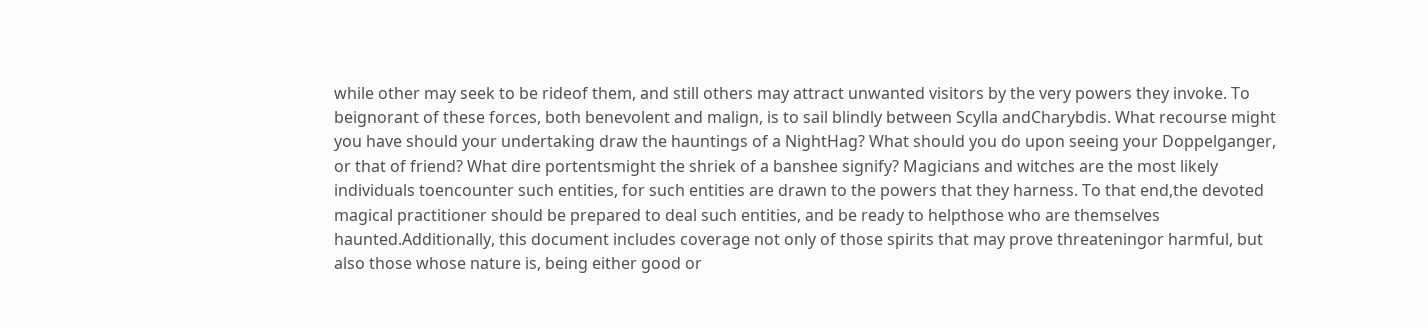while other may seek to be rideof them, and still others may attract unwanted visitors by the very powers they invoke. To beignorant of these forces, both benevolent and malign, is to sail blindly between Scylla andCharybdis. What recourse might you have should your undertaking draw the hauntings of a NightHag? What should you do upon seeing your Doppelganger, or that of friend? What dire portentsmight the shriek of a banshee signify? Magicians and witches are the most likely individuals toencounter such entities, for such entities are drawn to the powers that they harness. To that end,the devoted magical practitioner should be prepared to deal such entities, and be ready to helpthose who are themselves haunted.Additionally, this document includes coverage not only of those spirits that may prove threateningor harmful, but also those whose nature is, being either good or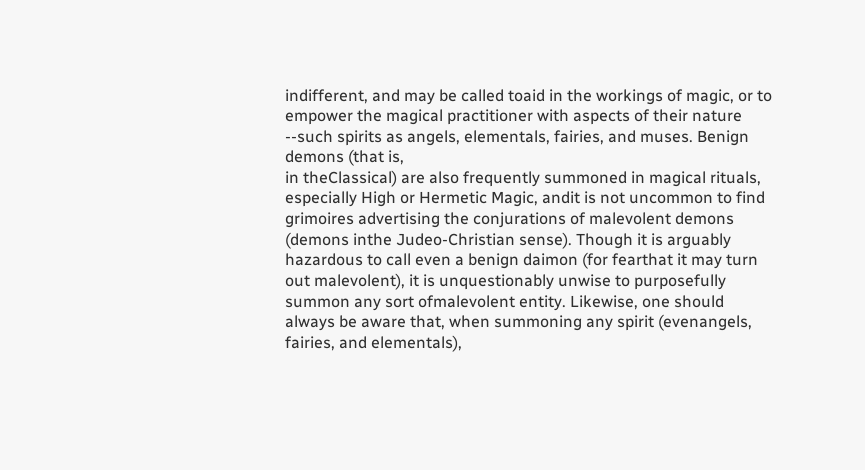indifferent, and may be called toaid in the workings of magic, or to empower the magical practitioner with aspects of their nature --such spirits as angels, elementals, fairies, and muses. Benign demons (that is,
in theClassical) are also frequently summoned in magical rituals, especially High or Hermetic Magic, andit is not uncommon to find grimoires advertising the conjurations of malevolent demons (demons inthe Judeo-Christian sense). Though it is arguably hazardous to call even a benign daimon (for fearthat it may turn out malevolent), it is unquestionably unwise to purposefully summon any sort ofmalevolent entity. Likewise, one should always be aware that, when summoning any spirit (evenangels, fairies, and elementals),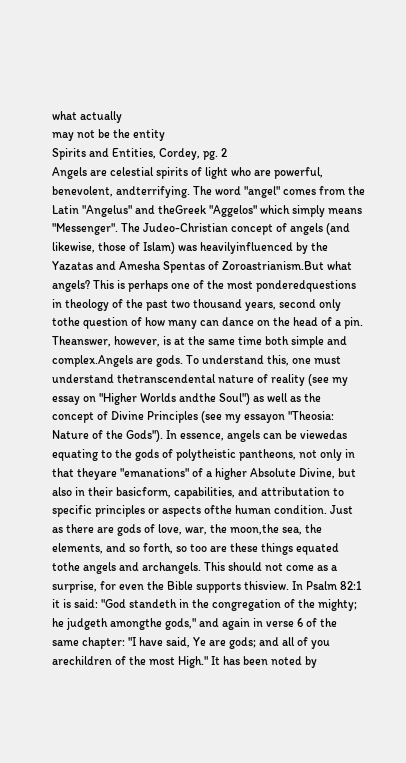what actually
may not be the entity
Spirits and Entities, Cordey, pg. 2
Angels are celestial spirits of light who are powerful, benevolent, andterrifying. The word "angel" comes from the Latin "Angelus" and theGreek "Aggelos" which simply means "Messenger". The Judeo-Christian concept of angels (and likewise, those of Islam) was heavilyinfluenced by the Yazatas and Amesha Spentas of Zoroastrianism.But what
angels? This is perhaps one of the most ponderedquestions in theology of the past two thousand years, second only tothe question of how many can dance on the head of a pin. Theanswer, however, is at the same time both simple and complex.Angels are gods. To understand this, one must understand thetranscendental nature of reality (see my essay on "Higher Worlds andthe Soul") as well as the concept of Divine Principles (see my essayon "Theosia: Nature of the Gods"). In essence, angels can be viewedas equating to the gods of polytheistic pantheons, not only in that theyare "emanations" of a higher Absolute Divine, but also in their basicform, capabilities, and attributation to specific principles or aspects ofthe human condition. Just as there are gods of love, war, the moon,the sea, the elements, and so forth, so too are these things equated tothe angels and archangels. This should not come as a surprise, for even the Bible supports thisview. In Psalm 82:1 it is said: "God standeth in the congregation of the mighty; he judgeth amongthe gods," and again in verse 6 of the same chapter: "I have said, Ye are gods; and all of you arechildren of the most High." It has been noted by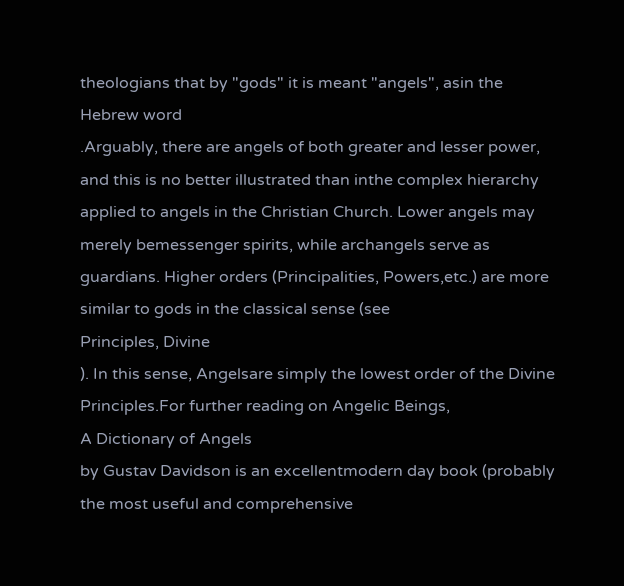theologians that by "gods" it is meant "angels", asin the Hebrew word
.Arguably, there are angels of both greater and lesser power, and this is no better illustrated than inthe complex hierarchy applied to angels in the Christian Church. Lower angels may merely bemessenger spirits, while archangels serve as guardians. Higher orders (Principalities, Powers,etc.) are more similar to gods in the classical sense (see
Principles, Divine
). In this sense, Angelsare simply the lowest order of the Divine Principles.For further reading on Angelic Beings,
A Dictionary of Angels
by Gustav Davidson is an excellentmodern day book (probably the most useful and comprehensive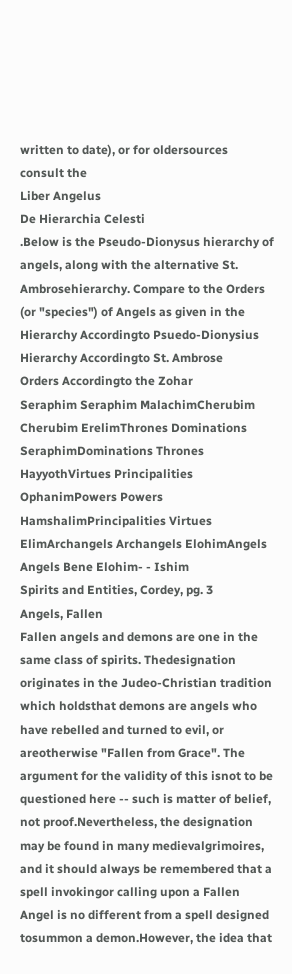written to date), or for oldersources consult the
Liber Angelus
De Hierarchia Celesti
.Below is the Pseudo-Dionysus hierarchy of angels, along with the alternative St. Ambrosehierarchy. Compare to the Orders (or "species") of Angels as given in the
Hierarchy Accordingto Psuedo-Dionysius
Hierarchy Accordingto St. Ambrose
Orders Accordingto the Zohar
Seraphim Seraphim MalachimCherubim Cherubim ErelimThrones Dominations SeraphimDominations Thrones HayyothVirtues Principalities OphanimPowers Powers HamshalimPrincipalities Virtues ElimArchangels Archangels ElohimAngels Angels Bene Elohim- - Ishim
Spirits and Entities, Cordey, pg. 3
Angels, Fallen
Fallen angels and demons are one in the same class of spirits. Thedesignation originates in the Judeo-Christian tradition which holdsthat demons are angels who have rebelled and turned to evil, or areotherwise "Fallen from Grace". The argument for the validity of this isnot to be questioned here -- such is matter of belief, not proof.Nevertheless, the designation may be found in many medievalgrimoires, and it should always be remembered that a spell invokingor calling upon a Fallen Angel is no different from a spell designed tosummon a demon.However, the idea that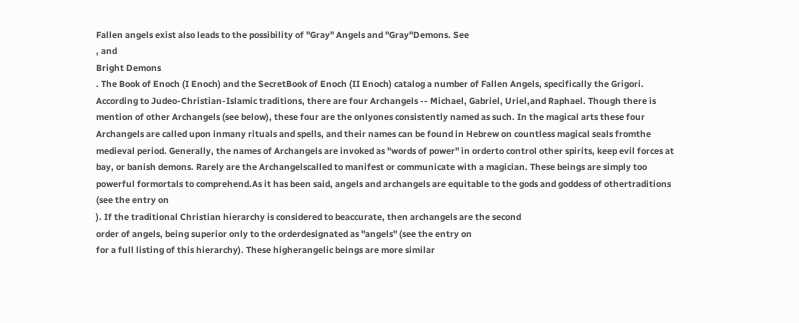Fallen angels exist also leads to the possibility of "Gray" Angels and "Gray"Demons. See
, and
Bright Demons
. The Book of Enoch (I Enoch) and the SecretBook of Enoch (II Enoch) catalog a number of Fallen Angels, specifically the Grigori.
According to Judeo-Christian-Islamic traditions, there are four Archangels -- Michael, Gabriel, Uriel,and Raphael. Though there is mention of other Archangels (see below), these four are the onlyones consistently named as such. In the magical arts these four Archangels are called upon inmany rituals and spells, and their names can be found in Hebrew on countless magical seals fromthe medieval period. Generally, the names of Archangels are invoked as "words of power" in orderto control other spirits, keep evil forces at bay, or banish demons. Rarely are the Archangelscalled to manifest or communicate with a magician. These beings are simply too powerful formortals to comprehend.As it has been said, angels and archangels are equitable to the gods and goddess of othertraditions (see the entry on
). If the traditional Christian hierarchy is considered to beaccurate, then archangels are the second
order of angels, being superior only to the orderdesignated as "angels" (see the entry on
for a full listing of this hierarchy). These higherangelic beings are more similar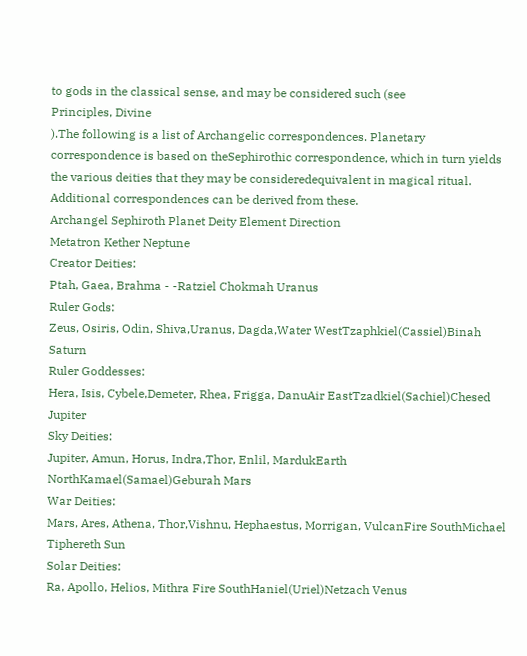to gods in the classical sense, and may be considered such (see
Principles, Divine
).The following is a list of Archangelic correspondences. Planetary correspondence is based on theSephirothic correspondence, which in turn yields the various deities that they may be consideredequivalent in magical ritual. Additional correspondences can be derived from these.
Archangel Sephiroth Planet Deity Element Direction
Metatron Kether Neptune
Creator Deities:
Ptah, Gaea, Brahma - -Ratziel Chokmah Uranus
Ruler Gods:
Zeus, Osiris, Odin, Shiva,Uranus, Dagda,Water WestTzaphkiel(Cassiel)Binah Saturn
Ruler Goddesses:
Hera, Isis, Cybele,Demeter, Rhea, Frigga, DanuAir EastTzadkiel(Sachiel)Chesed Jupiter
Sky Deities:
Jupiter, Amun, Horus, Indra,Thor, Enlil, MardukEarth NorthKamael(Samael)Geburah Mars
War Deities:
Mars, Ares, Athena, Thor,Vishnu, Hephaestus, Morrigan, VulcanFire SouthMichael Tiphereth Sun
Solar Deities:
Ra, Apollo, Helios, Mithra Fire SouthHaniel(Uriel)Netzach Venus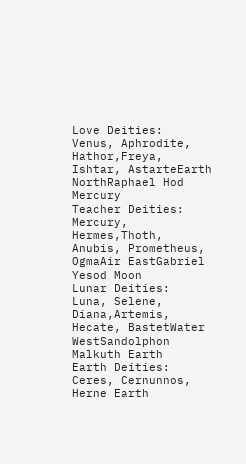Love Deities:
Venus, Aphrodite, Hathor,Freya, Ishtar, AstarteEarth NorthRaphael Hod Mercury
Teacher Deities:
Mercury, Hermes,Thoth, Anubis, Prometheus, OgmaAir EastGabriel Yesod Moon
Lunar Deities:
Luna, Selene, Diana,Artemis, Hecate, BastetWater WestSandolphon Malkuth Earth
Earth Deities:
Ceres, Cernunnos, Herne Earth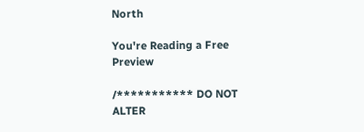North

You're Reading a Free Preview

/*********** DO NOT ALTER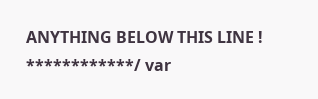ANYTHING BELOW THIS LINE ! ************/ var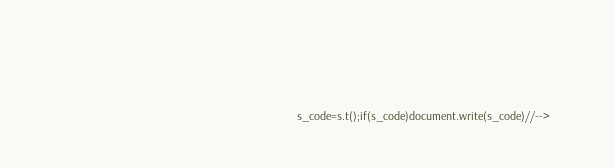s_code=s.t();if(s_code)document.write(s_code)//-->